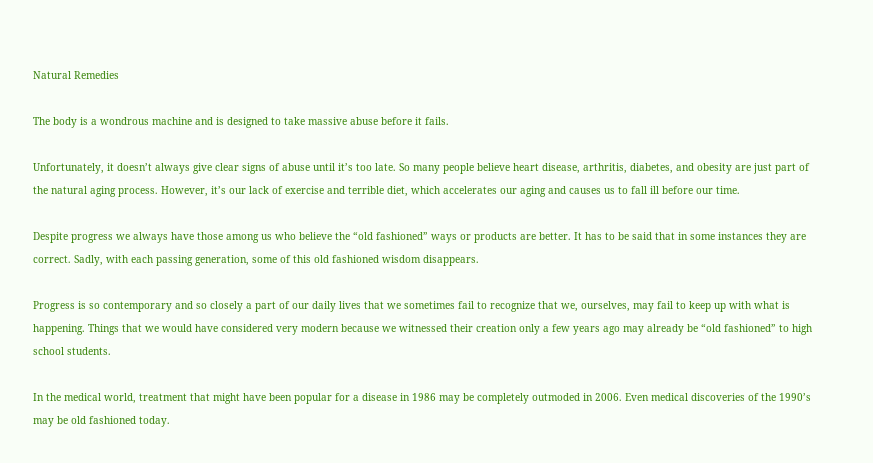Natural Remedies

The body is a wondrous machine and is designed to take massive abuse before it fails.

Unfortunately, it doesn’t always give clear signs of abuse until it’s too late. So many people believe heart disease, arthritis, diabetes, and obesity are just part of the natural aging process. However, it’s our lack of exercise and terrible diet, which accelerates our aging and causes us to fall ill before our time.

Despite progress we always have those among us who believe the “old fashioned” ways or products are better. It has to be said that in some instances they are correct. Sadly, with each passing generation, some of this old fashioned wisdom disappears.

Progress is so contemporary and so closely a part of our daily lives that we sometimes fail to recognize that we, ourselves, may fail to keep up with what is happening. Things that we would have considered very modern because we witnessed their creation only a few years ago may already be “old fashioned” to high school students.

In the medical world, treatment that might have been popular for a disease in 1986 may be completely outmoded in 2006. Even medical discoveries of the 1990’s may be old fashioned today.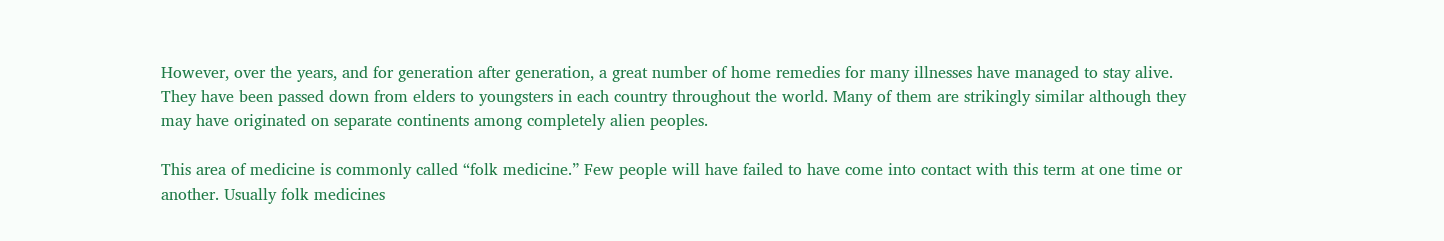However, over the years, and for generation after generation, a great number of home remedies for many illnesses have managed to stay alive. They have been passed down from elders to youngsters in each country throughout the world. Many of them are strikingly similar although they may have originated on separate continents among completely alien peoples.

This area of medicine is commonly called “folk medicine.” Few people will have failed to have come into contact with this term at one time or another. Usually folk medicines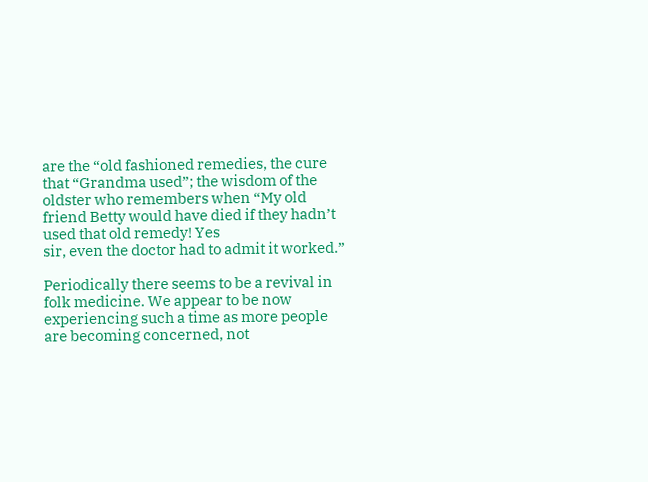are the “old fashioned remedies, the cure that “Grandma used”; the wisdom of the oldster who remembers when “My old friend Betty would have died if they hadn’t used that old remedy! Yes
sir, even the doctor had to admit it worked.”

Periodically there seems to be a revival in folk medicine. We appear to be now experiencing such a time as more people are becoming concerned, not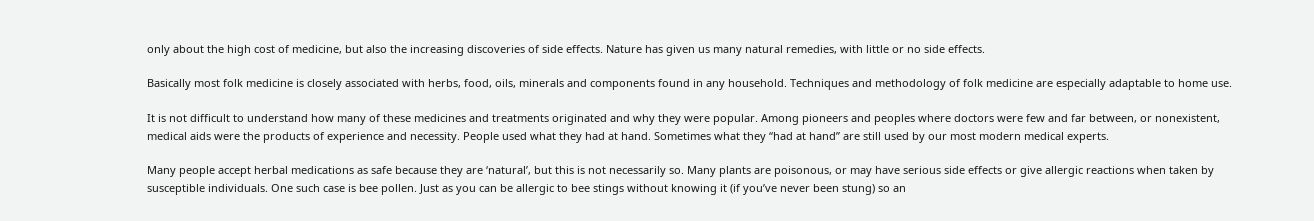only about the high cost of medicine, but also the increasing discoveries of side effects. Nature has given us many natural remedies, with little or no side effects.

Basically most folk medicine is closely associated with herbs, food, oils, minerals and components found in any household. Techniques and methodology of folk medicine are especially adaptable to home use.

It is not difficult to understand how many of these medicines and treatments originated and why they were popular. Among pioneers and peoples where doctors were few and far between, or nonexistent, medical aids were the products of experience and necessity. People used what they had at hand. Sometimes what they “had at hand” are still used by our most modern medical experts.

Many people accept herbal medications as safe because they are ‘natural’, but this is not necessarily so. Many plants are poisonous, or may have serious side effects or give allergic reactions when taken by susceptible individuals. One such case is bee pollen. Just as you can be allergic to bee stings without knowing it (if you’ve never been stung) so an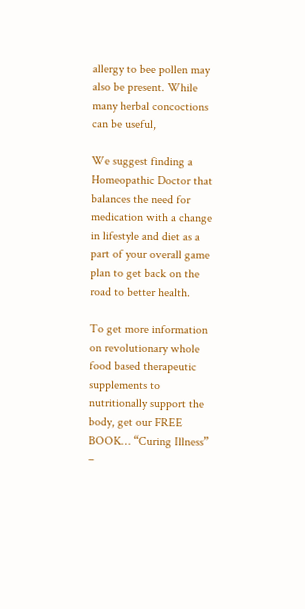allergy to bee pollen may also be present. While many herbal concoctions can be useful,

We suggest finding a Homeopathic Doctor that balances the need for medication with a change in lifestyle and diet as a part of your overall game plan to get back on the road to better health.

To get more information on revolutionary whole food based therapeutic supplements to nutritionally support the body, get our FREE BOOK… “Curing Illness” –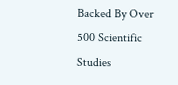Backed By Over 500 Scientific Studies